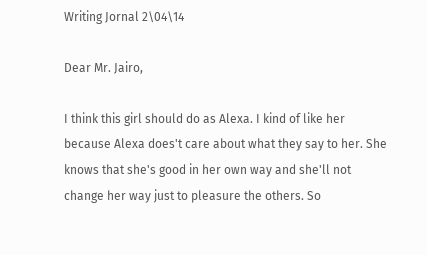Writing Jornal 2\04\14

Dear Mr. Jairo,

I think this girl should do as Alexa. I kind of like her because Alexa does't care about what they say to her. She knows that she's good in her own way and she'll not change her way just to pleasure the others. So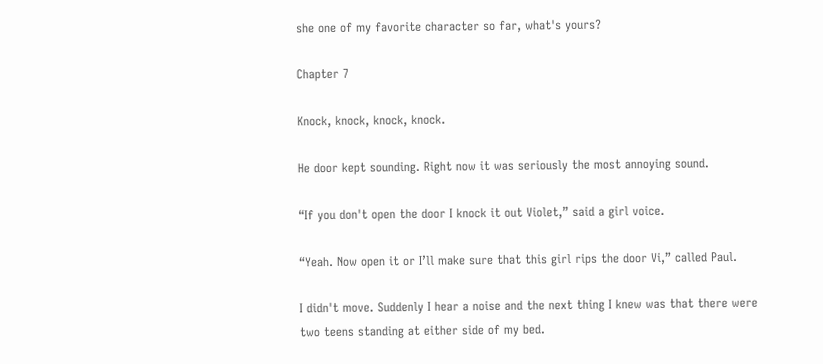she one of my favorite character so far, what's yours?

Chapter 7

Knock, knock, knock, knock.

He door kept sounding. Right now it was seriously the most annoying sound.

“If you don't open the door I knock it out Violet,” said a girl voice.

“Yeah. Now open it or I’ll make sure that this girl rips the door Vi,” called Paul.

I didn't move. Suddenly I hear a noise and the next thing I knew was that there were two teens standing at either side of my bed.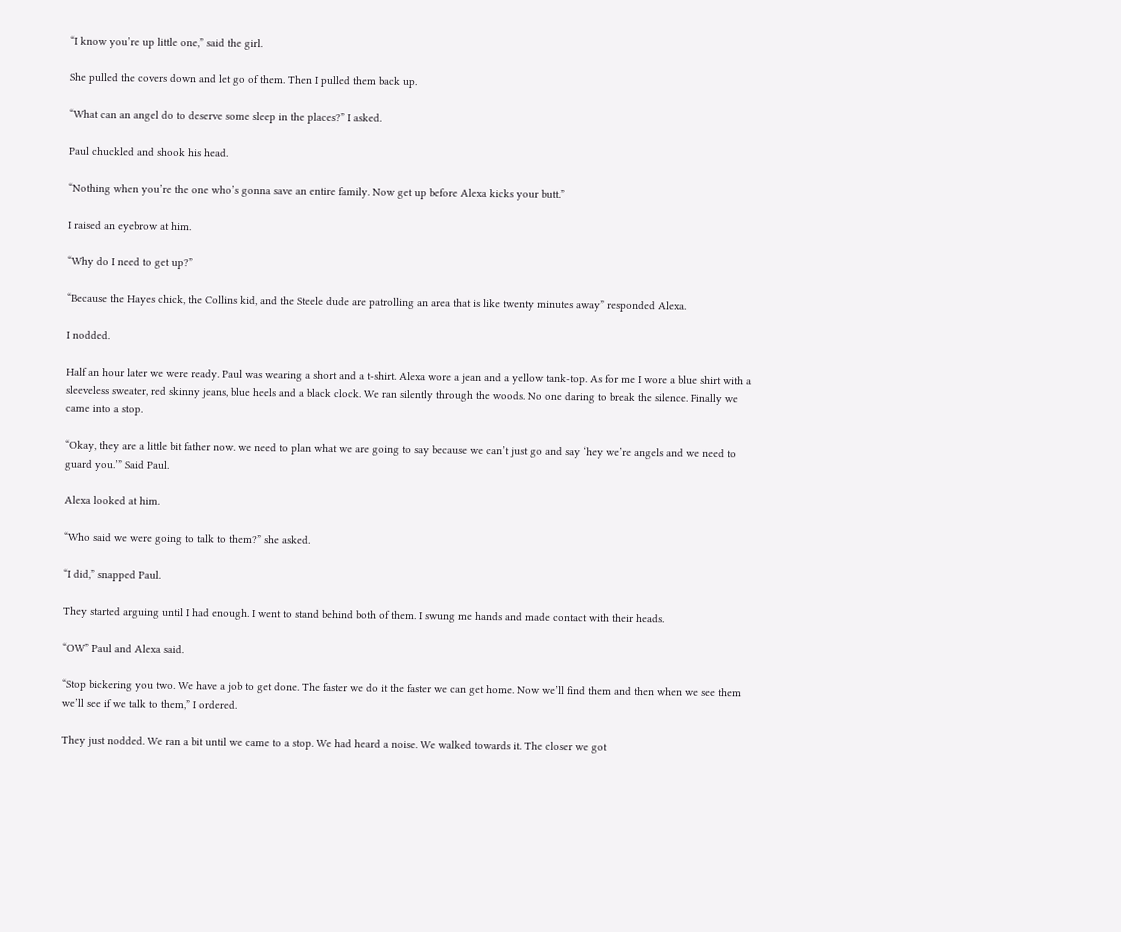“I know you’re up little one,” said the girl.

She pulled the covers down and let go of them. Then I pulled them back up.

“What can an angel do to deserve some sleep in the places?” I asked.

Paul chuckled and shook his head.

“Nothing when you’re the one who’s gonna save an entire family. Now get up before Alexa kicks your butt.”

I raised an eyebrow at him.

“Why do I need to get up?”

“Because the Hayes chick, the Collins kid, and the Steele dude are patrolling an area that is like twenty minutes away” responded Alexa.

I nodded.

Half an hour later we were ready. Paul was wearing a short and a t-shirt. Alexa wore a jean and a yellow tank-top. As for me I wore a blue shirt with a sleeveless sweater, red skinny jeans, blue heels and a black clock. We ran silently through the woods. No one daring to break the silence. Finally we came into a stop.

“Okay, they are a little bit father now. we need to plan what we are going to say because we can’t just go and say ‘hey we’re angels and we need to guard you.’” Said Paul.

Alexa looked at him.

“Who said we were going to talk to them?” she asked.

“I did,” snapped Paul.

They started arguing until I had enough. I went to stand behind both of them. I swung me hands and made contact with their heads.

“OW” Paul and Alexa said.

“Stop bickering you two. We have a job to get done. The faster we do it the faster we can get home. Now we’ll find them and then when we see them we’ll see if we talk to them,” I ordered.

They just nodded. We ran a bit until we came to a stop. We had heard a noise. We walked towards it. The closer we got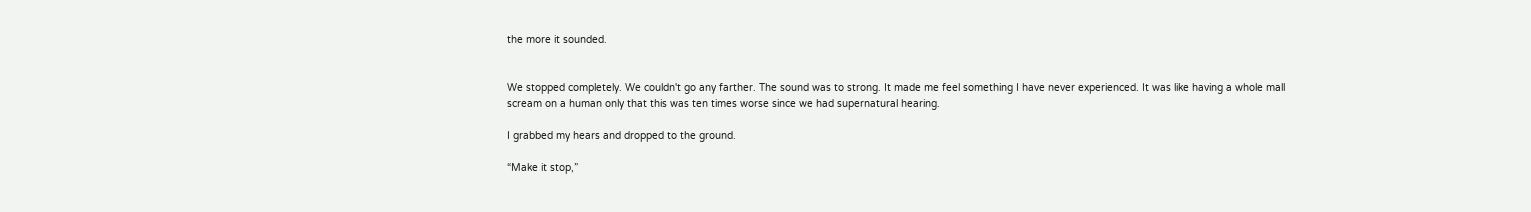the more it sounded.


We stopped completely. We couldn't go any farther. The sound was to strong. It made me feel something I have never experienced. It was like having a whole mall scream on a human only that this was ten times worse since we had supernatural hearing.

I grabbed my hears and dropped to the ground.

“Make it stop,”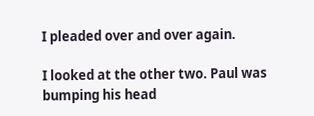I pleaded over and over again.

I looked at the other two. Paul was bumping his head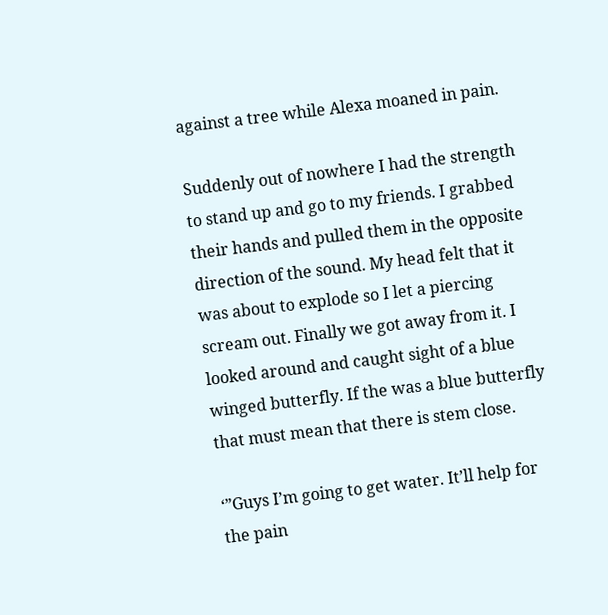against a tree while Alexa moaned in pain.

Suddenly out of nowhere I had the strength to stand up and go to my friends. I grabbed their hands and pulled them in the opposite direction of the sound. My head felt that it was about to explode so I let a piercing scream out. Finally we got away from it. I looked around and caught sight of a blue winged butterfly. If the was a blue butterfly that must mean that there is stem close.

‘”Guys I’m going to get water. It’ll help for the pain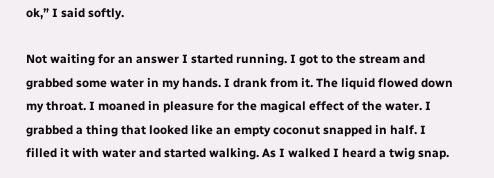ok,” I said softly.

Not waiting for an answer I started running. I got to the stream and grabbed some water in my hands. I drank from it. The liquid flowed down my throat. I moaned in pleasure for the magical effect of the water. I grabbed a thing that looked like an empty coconut snapped in half. I filled it with water and started walking. As I walked I heard a twig snap.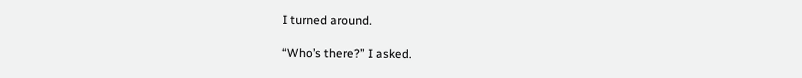I turned around.

“Who’s there?” I asked.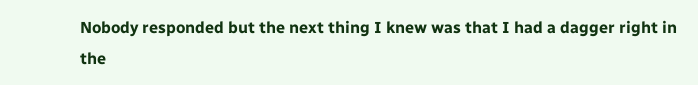Nobody responded but the next thing I knew was that I had a dagger right in the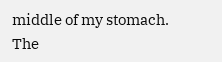middle of my stomach. The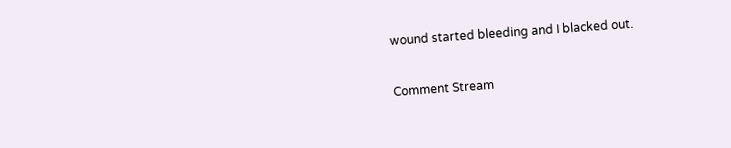wound started bleeding and I blacked out.

Comment Stream